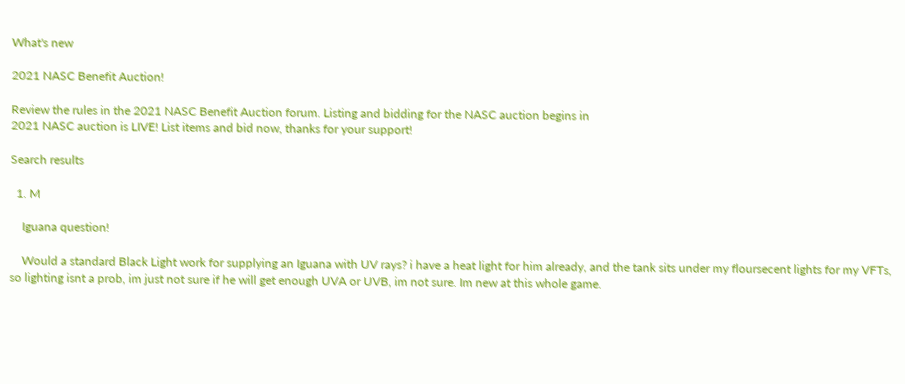What's new

2021 NASC Benefit Auction!

Review the rules in the 2021 NASC Benefit Auction forum. Listing and bidding for the NASC auction begins in
2021 NASC auction is LIVE! List items and bid now, thanks for your support!

Search results

  1. M

    Iguana question!

    Would a standard Black Light work for supplying an Iguana with UV rays? i have a heat light for him already, and the tank sits under my floursecent lights for my VFTs, so lighting isnt a prob, im just not sure if he will get enough UVA or UVB, im not sure. Im new at this whole game.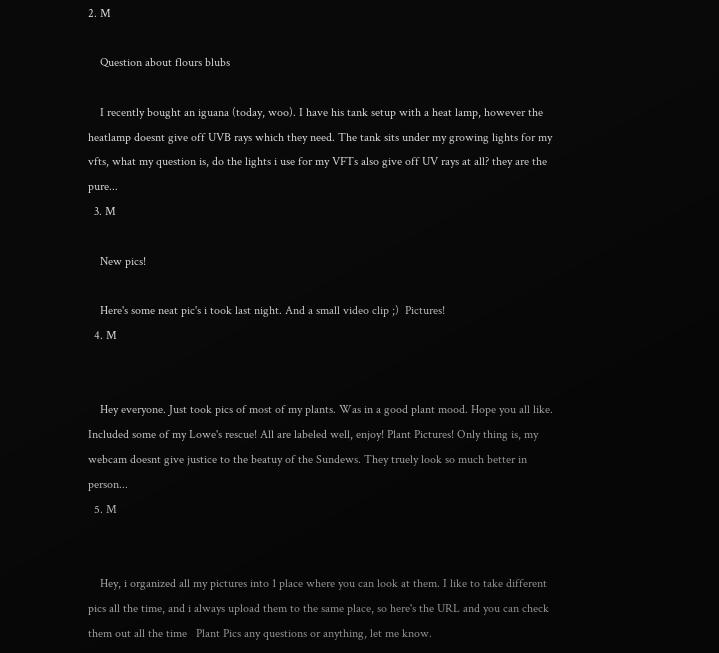2. M

    Question about flours blubs

    I recently bought an iguana (today, woo). I have his tank setup with a heat lamp, however the heatlamp doesnt give off UVB rays which they need. The tank sits under my growing lights for my vfts, what my question is, do the lights i use for my VFTs also give off UV rays at all? they are the pure...
  3. M

    New pics!

    Here's some neat pic's i took last night. And a small video clip ;)  Pictures!
  4. M


    Hey everyone. Just took pics of most of my plants. Was in a good plant mood. Hope you all like. Included some of my Lowe's rescue! All are labeled well, enjoy! Plant Pictures! Only thing is, my webcam doesnt give justice to the beatuy of the Sundews. They truely look so much better in person...
  5. M


    Hey, i organized all my pictures into 1 place where you can look at them. I like to take different pics all the time, and i always upload them to the same place, so here's the URL and you can check them out all the time   Plant Pics any questions or anything, let me know.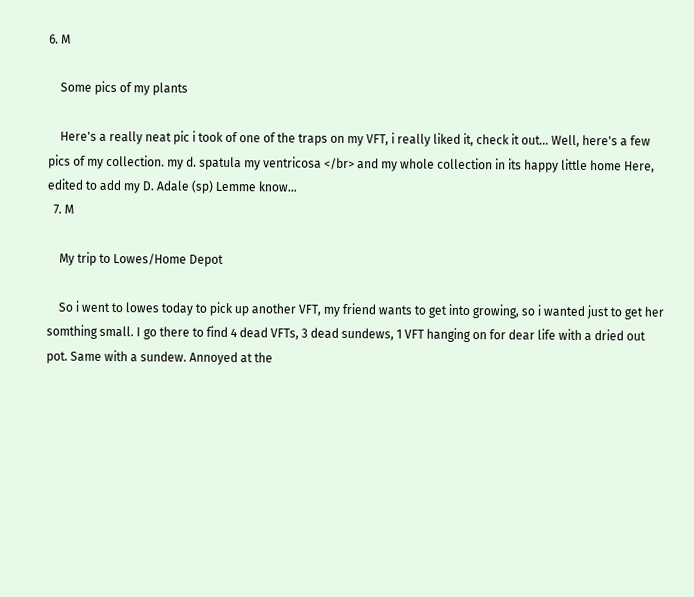6. M

    Some pics of my plants

    Here's a really neat pic i took of one of the traps on my VFT, i really liked it, check it out... Well, here's a few pics of my collection. my d. spatula my ventricosa </br> and my whole collection in its happy little home Here, edited to add my D. Adale (sp) Lemme know...
  7. M

    My trip to Lowes/Home Depot

    So i went to lowes today to pick up another VFT, my friend wants to get into growing, so i wanted just to get her somthing small. I go there to find 4 dead VFTs, 3 dead sundews, 1 VFT hanging on for dear life with a dried out pot. Same with a sundew. Annoyed at the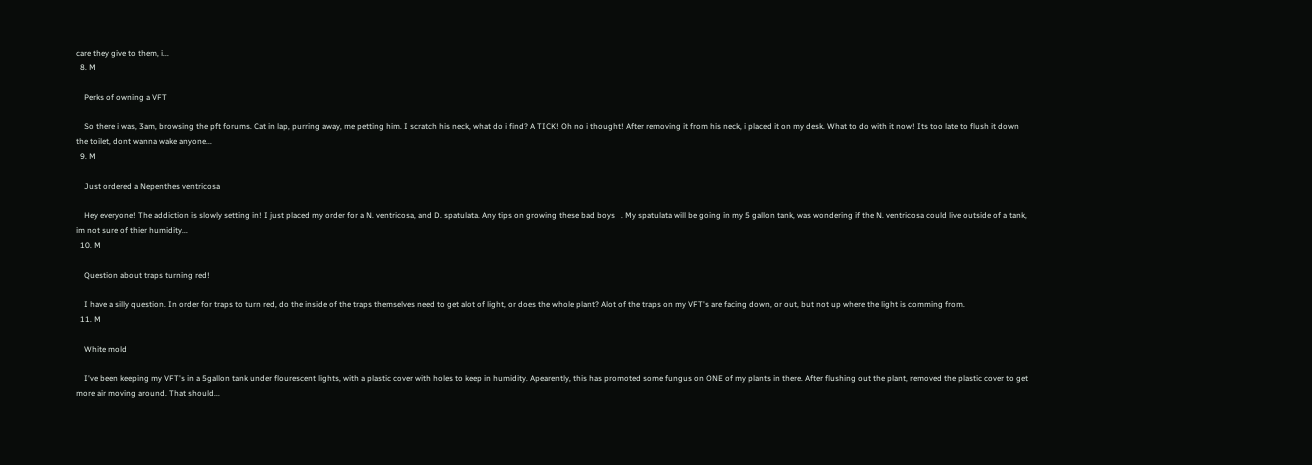care they give to them, i...
  8. M

    Perks of owning a VFT

    So there i was, 3am, browsing the pft forums. Cat in lap, purring away, me petting him. I scratch his neck, what do i find? A TICK! Oh no i thought! After removing it from his neck, i placed it on my desk. What to do with it now! Its too late to flush it down the toilet, dont wanna wake anyone...
  9. M

    Just ordered a Nepenthes ventricosa

    Hey everyone! The addiction is slowly setting in! I just placed my order for a N. ventricosa, and D. spatulata. Any tips on growing these bad boys   . My spatulata will be going in my 5 gallon tank, was wondering if the N. ventricosa could live outside of a tank, im not sure of thier humidity...
  10. M

    Question about traps turning red!

    I have a silly question. In order for traps to turn red, do the inside of the traps themselves need to get alot of light, or does the whole plant? Alot of the traps on my VFT's are facing down, or out, but not up where the light is comming from.
  11. M

    White mold

    I've been keeping my VFT's in a 5gallon tank under flourescent lights, with a plastic cover with holes to keep in humidity. Apearently, this has promoted some fungus on ONE of my plants in there. After flushing out the plant, removed the plastic cover to get more air moving around. That should...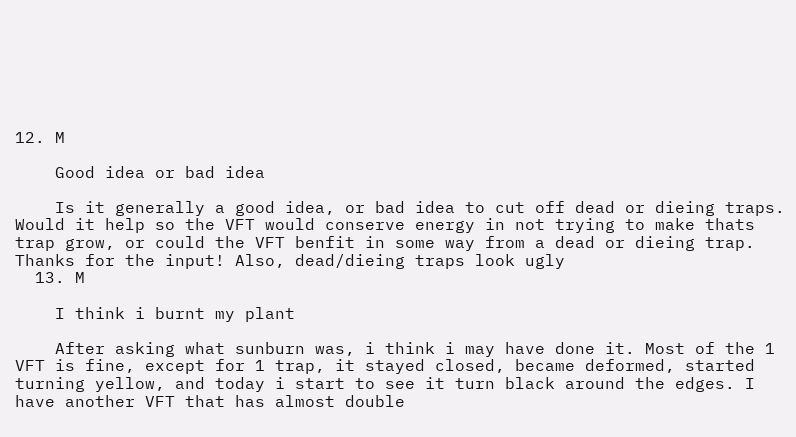12. M

    Good idea or bad idea

    Is it generally a good idea, or bad idea to cut off dead or dieing traps. Would it help so the VFT would conserve energy in not trying to make thats trap grow, or could the VFT benfit in some way from a dead or dieing trap. Thanks for the input! Also, dead/dieing traps look ugly
  13. M

    I think i burnt my plant

    After asking what sunburn was, i think i may have done it. Most of the 1 VFT is fine, except for 1 trap, it stayed closed, became deformed, started turning yellow, and today i start to see it turn black around the edges. I have another VFT that has almost double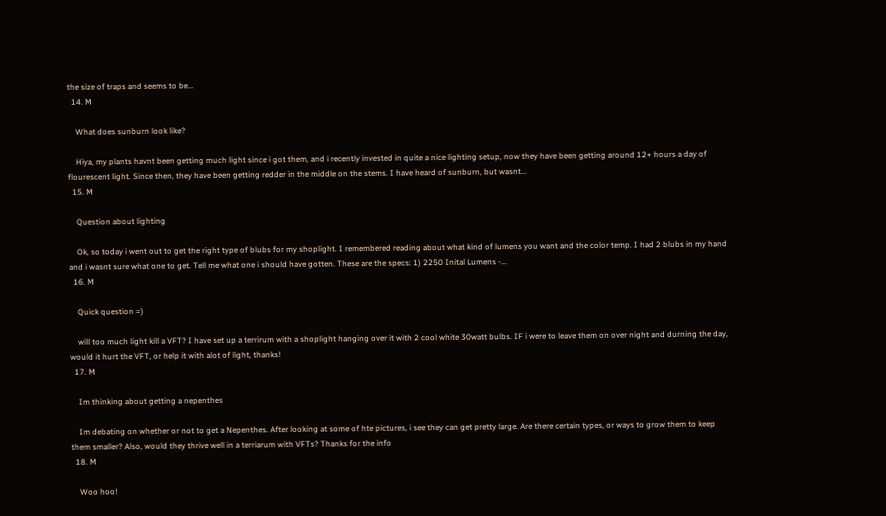the size of traps and seems to be...
  14. M

    What does sunburn look like?

    Hiya, my plants havnt been getting much light since i got them, and i recently invested in quite a nice lighting setup, now they have been getting around 12+ hours a day of flourescent light. Since then, they have been getting redder in the middle on the stems. I have heard of sunburn, but wasnt...
  15. M

    Question about lighting

    Ok, so today i went out to get the right type of blubs for my shoplight. I remembered reading about what kind of lumens you want and the color temp. I had 2 blubs in my hand and i wasnt sure what one to get. Tell me what one i should have gotten. These are the specs: 1) 2250 Inital Lumens -...
  16. M

    Quick question =)

    will too much light kill a VFT? I have set up a terrirum with a shoplight hanging over it with 2 cool white 30watt bulbs. IF i were to leave them on over night and durning the day, would it hurt the VFT, or help it with alot of light, thanks!
  17. M

    Im thinking about getting a nepenthes

    Im debating on whether or not to get a Nepenthes. After looking at some of hte pictures, i see they can get pretty large. Are there certain types, or ways to grow them to keep them smaller? Also, would they thrive well in a terriarum with VFTs? Thanks for the info
  18. M

    Woo hoo!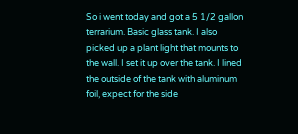So i went today and got a 5 1/2 gallon terrarium. Basic glass tank. I also picked up a plant light that mounts to the wall. I set it up over the tank. I lined the outside of the tank with aluminum foil, expect for the side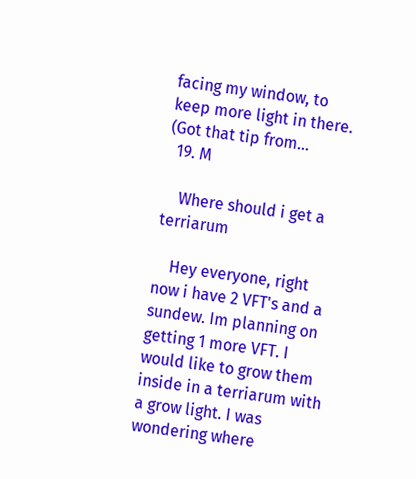facing my window, to keep more light in there. (Got that tip from...
  19. M

    Where should i get a terriarum

    Hey everyone, right now i have 2 VFT's and a sundew. Im planning on getting 1 more VFT. I would like to grow them inside in a terriarum with a grow light. I was wondering where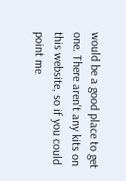would be a good place to get one. There aren't any kits on this website, so if you could point me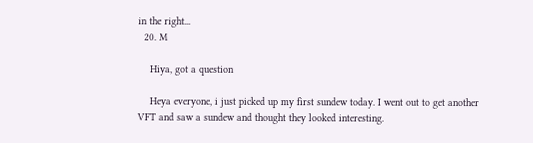in the right...
  20. M

    Hiya, got a question

    Heya everyone, i just picked up my first sundew today. I went out to get another VFT and saw a sundew and thought they looked interesting.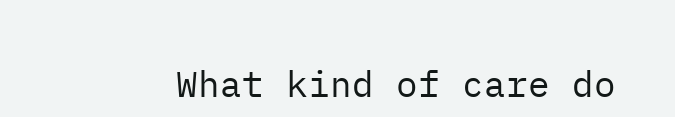What kind of care do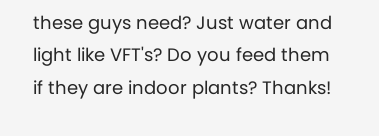these guys need? Just water and light like VFT's? Do you feed them if they are indoor plants? Thanks!